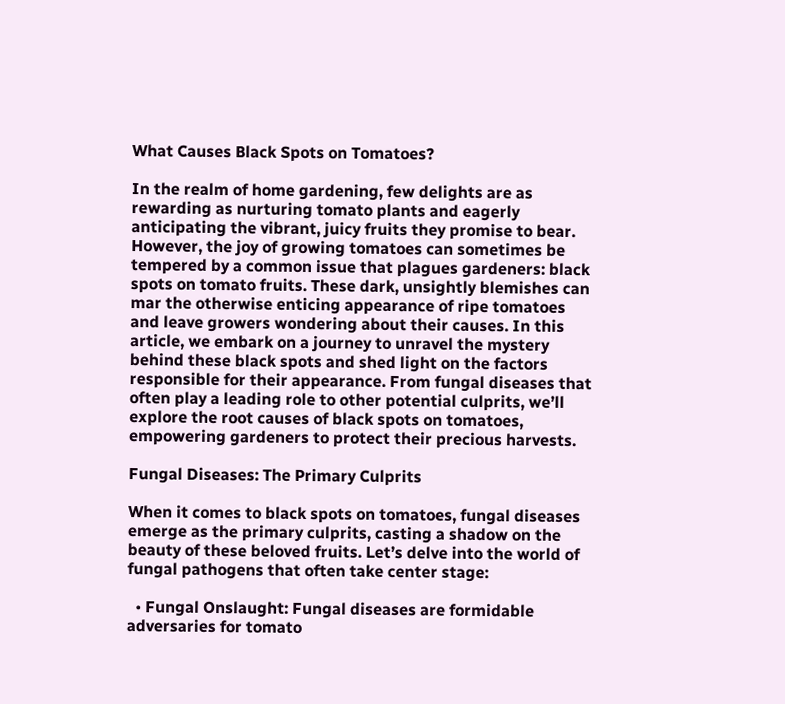What Causes Black Spots on Tomatoes?

In the realm of home gardening, few delights are as rewarding as nurturing tomato plants and eagerly anticipating the vibrant, juicy fruits they promise to bear. However, the joy of growing tomatoes can sometimes be tempered by a common issue that plagues gardeners: black spots on tomato fruits. These dark, unsightly blemishes can mar the otherwise enticing appearance of ripe tomatoes and leave growers wondering about their causes. In this article, we embark on a journey to unravel the mystery behind these black spots and shed light on the factors responsible for their appearance. From fungal diseases that often play a leading role to other potential culprits, we’ll explore the root causes of black spots on tomatoes, empowering gardeners to protect their precious harvests.

Fungal Diseases: The Primary Culprits

When it comes to black spots on tomatoes, fungal diseases emerge as the primary culprits, casting a shadow on the beauty of these beloved fruits. Let’s delve into the world of fungal pathogens that often take center stage:

  • Fungal Onslaught: Fungal diseases are formidable adversaries for tomato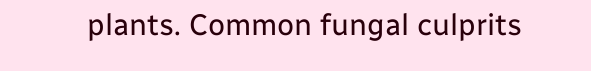plants. Common fungal culprits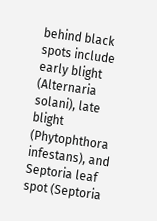behind black spots include early blight (Alternaria solani), late blight (Phytophthora infestans), and Septoria leaf spot (Septoria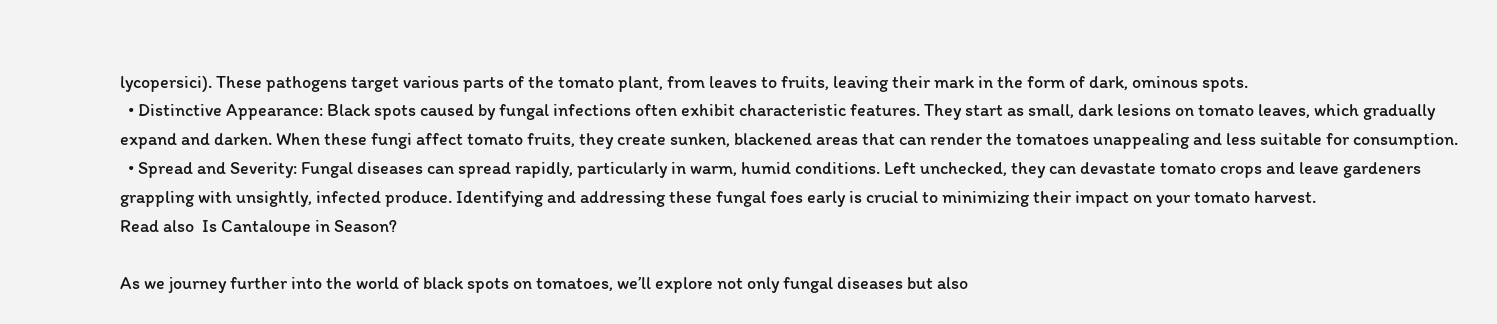lycopersici). These pathogens target various parts of the tomato plant, from leaves to fruits, leaving their mark in the form of dark, ominous spots.
  • Distinctive Appearance: Black spots caused by fungal infections often exhibit characteristic features. They start as small, dark lesions on tomato leaves, which gradually expand and darken. When these fungi affect tomato fruits, they create sunken, blackened areas that can render the tomatoes unappealing and less suitable for consumption.
  • Spread and Severity: Fungal diseases can spread rapidly, particularly in warm, humid conditions. Left unchecked, they can devastate tomato crops and leave gardeners grappling with unsightly, infected produce. Identifying and addressing these fungal foes early is crucial to minimizing their impact on your tomato harvest.
Read also  Is Cantaloupe in Season?

As we journey further into the world of black spots on tomatoes, we’ll explore not only fungal diseases but also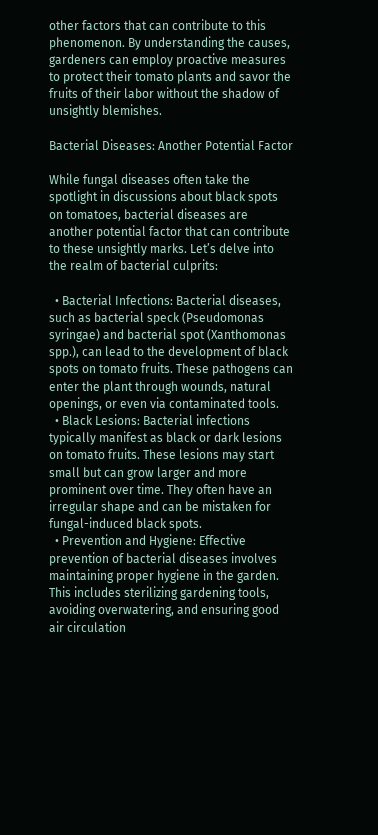other factors that can contribute to this phenomenon. By understanding the causes, gardeners can employ proactive measures to protect their tomato plants and savor the fruits of their labor without the shadow of unsightly blemishes.

Bacterial Diseases: Another Potential Factor

While fungal diseases often take the spotlight in discussions about black spots on tomatoes, bacterial diseases are another potential factor that can contribute to these unsightly marks. Let’s delve into the realm of bacterial culprits:

  • Bacterial Infections: Bacterial diseases, such as bacterial speck (Pseudomonas syringae) and bacterial spot (Xanthomonas spp.), can lead to the development of black spots on tomato fruits. These pathogens can enter the plant through wounds, natural openings, or even via contaminated tools.
  • Black Lesions: Bacterial infections typically manifest as black or dark lesions on tomato fruits. These lesions may start small but can grow larger and more prominent over time. They often have an irregular shape and can be mistaken for fungal-induced black spots.
  • Prevention and Hygiene: Effective prevention of bacterial diseases involves maintaining proper hygiene in the garden. This includes sterilizing gardening tools, avoiding overwatering, and ensuring good air circulation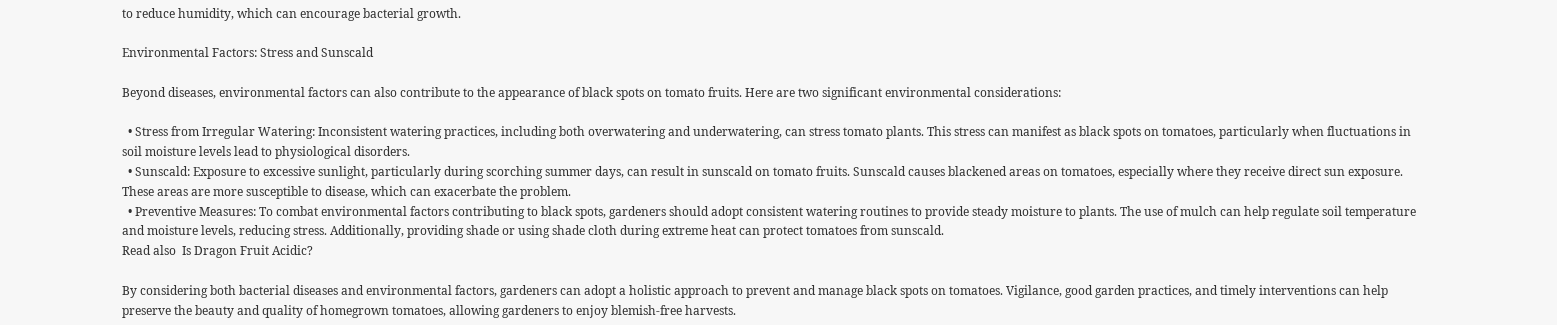to reduce humidity, which can encourage bacterial growth.

Environmental Factors: Stress and Sunscald

Beyond diseases, environmental factors can also contribute to the appearance of black spots on tomato fruits. Here are two significant environmental considerations:

  • Stress from Irregular Watering: Inconsistent watering practices, including both overwatering and underwatering, can stress tomato plants. This stress can manifest as black spots on tomatoes, particularly when fluctuations in soil moisture levels lead to physiological disorders.
  • Sunscald: Exposure to excessive sunlight, particularly during scorching summer days, can result in sunscald on tomato fruits. Sunscald causes blackened areas on tomatoes, especially where they receive direct sun exposure. These areas are more susceptible to disease, which can exacerbate the problem.
  • Preventive Measures: To combat environmental factors contributing to black spots, gardeners should adopt consistent watering routines to provide steady moisture to plants. The use of mulch can help regulate soil temperature and moisture levels, reducing stress. Additionally, providing shade or using shade cloth during extreme heat can protect tomatoes from sunscald.
Read also  Is Dragon Fruit Acidic?

By considering both bacterial diseases and environmental factors, gardeners can adopt a holistic approach to prevent and manage black spots on tomatoes. Vigilance, good garden practices, and timely interventions can help preserve the beauty and quality of homegrown tomatoes, allowing gardeners to enjoy blemish-free harvests.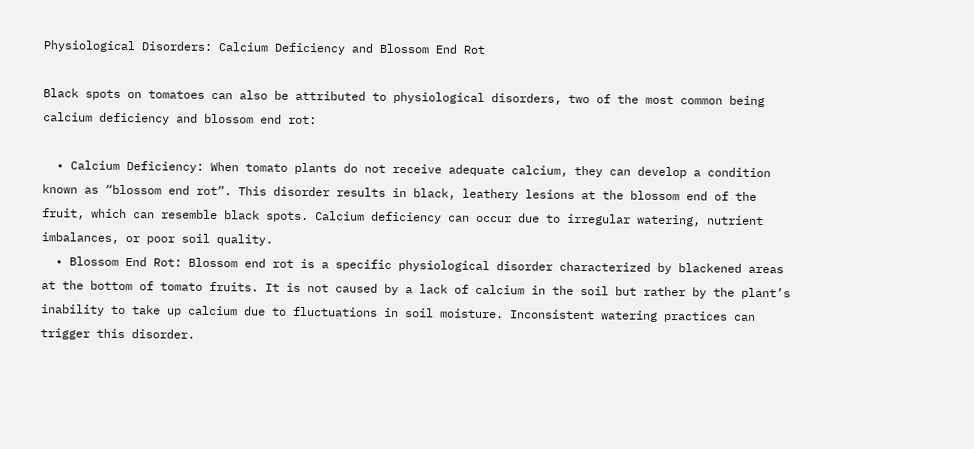Physiological Disorders: Calcium Deficiency and Blossom End Rot

Black spots on tomatoes can also be attributed to physiological disorders, two of the most common being calcium deficiency and blossom end rot:

  • Calcium Deficiency: When tomato plants do not receive adequate calcium, they can develop a condition known as “blossom end rot”. This disorder results in black, leathery lesions at the blossom end of the fruit, which can resemble black spots. Calcium deficiency can occur due to irregular watering, nutrient imbalances, or poor soil quality.
  • Blossom End Rot: Blossom end rot is a specific physiological disorder characterized by blackened areas at the bottom of tomato fruits. It is not caused by a lack of calcium in the soil but rather by the plant’s inability to take up calcium due to fluctuations in soil moisture. Inconsistent watering practices can trigger this disorder.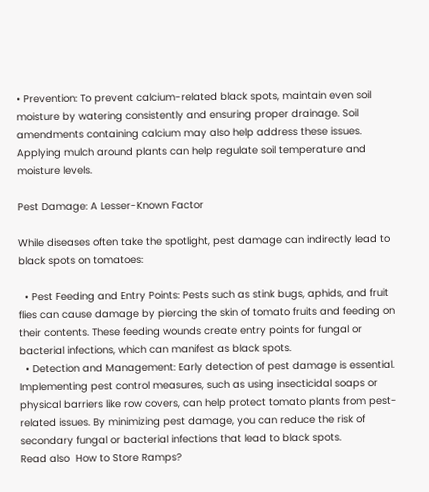• Prevention: To prevent calcium-related black spots, maintain even soil moisture by watering consistently and ensuring proper drainage. Soil amendments containing calcium may also help address these issues. Applying mulch around plants can help regulate soil temperature and moisture levels.

Pest Damage: A Lesser-Known Factor

While diseases often take the spotlight, pest damage can indirectly lead to black spots on tomatoes:

  • Pest Feeding and Entry Points: Pests such as stink bugs, aphids, and fruit flies can cause damage by piercing the skin of tomato fruits and feeding on their contents. These feeding wounds create entry points for fungal or bacterial infections, which can manifest as black spots.
  • Detection and Management: Early detection of pest damage is essential. Implementing pest control measures, such as using insecticidal soaps or physical barriers like row covers, can help protect tomato plants from pest-related issues. By minimizing pest damage, you can reduce the risk of secondary fungal or bacterial infections that lead to black spots.
Read also  How to Store Ramps?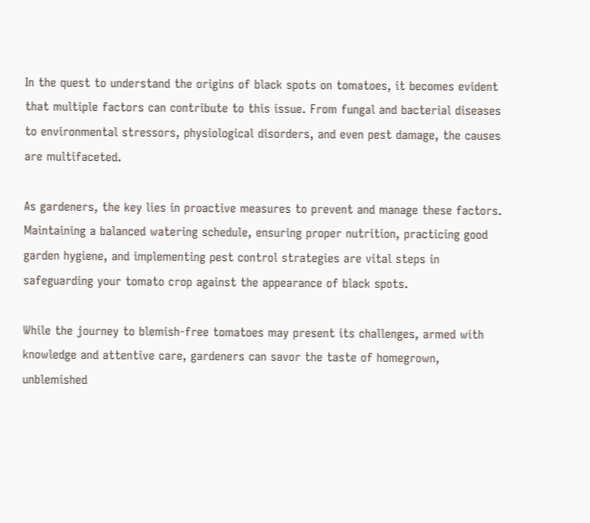In the quest to understand the origins of black spots on tomatoes, it becomes evident that multiple factors can contribute to this issue. From fungal and bacterial diseases to environmental stressors, physiological disorders, and even pest damage, the causes are multifaceted.

As gardeners, the key lies in proactive measures to prevent and manage these factors. Maintaining a balanced watering schedule, ensuring proper nutrition, practicing good garden hygiene, and implementing pest control strategies are vital steps in safeguarding your tomato crop against the appearance of black spots.

While the journey to blemish-free tomatoes may present its challenges, armed with knowledge and attentive care, gardeners can savor the taste of homegrown, unblemished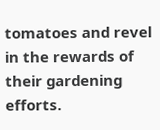tomatoes and revel in the rewards of their gardening efforts.